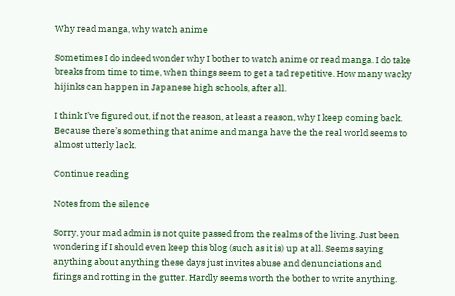Why read manga, why watch anime

Sometimes I do indeed wonder why I bother to watch anime or read manga. I do take breaks from time to time, when things seem to get a tad repetitive. How many wacky hijinks can happen in Japanese high schools, after all.

I think I’ve figured out, if not the reason, at least a reason, why I keep coming back. Because there’s something that anime and manga have the the real world seems to almost utterly lack.

Continue reading

Notes from the silence

Sorry, your mad admin is not quite passed from the realms of the living. Just been wondering if I should even keep this blog (such as it is) up at all. Seems saying anything about anything these days just invites abuse and denunciations and firings and rotting in the gutter. Hardly seems worth the bother to write anything.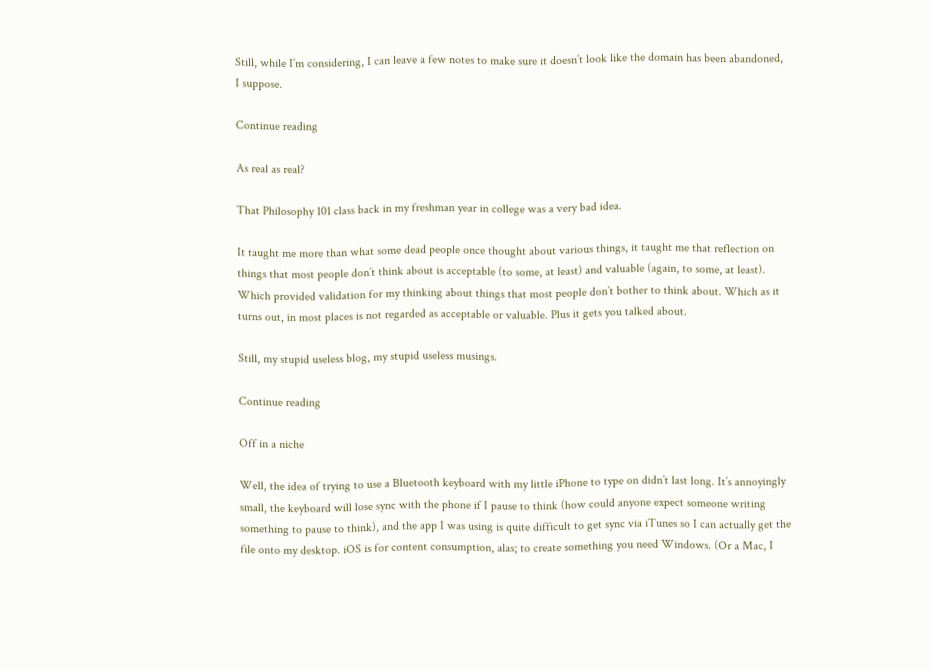Still, while I’m considering, I can leave a few notes to make sure it doesn’t look like the domain has been abandoned, I suppose.

Continue reading

As real as real?

That Philosophy 101 class back in my freshman year in college was a very bad idea.

It taught me more than what some dead people once thought about various things, it taught me that reflection on things that most people don’t think about is acceptable (to some, at least) and valuable (again, to some, at least). Which provided validation for my thinking about things that most people don’t bother to think about. Which as it turns out, in most places is not regarded as acceptable or valuable. Plus it gets you talked about.

Still, my stupid useless blog, my stupid useless musings.

Continue reading

Off in a niche

Well, the idea of trying to use a Bluetooth keyboard with my little iPhone to type on didn’t last long. It’s annoyingly small, the keyboard will lose sync with the phone if I pause to think (how could anyone expect someone writing something to pause to think), and the app I was using is quite difficult to get sync via iTunes so I can actually get the file onto my desktop. iOS is for content consumption, alas; to create something you need Windows. (Or a Mac, I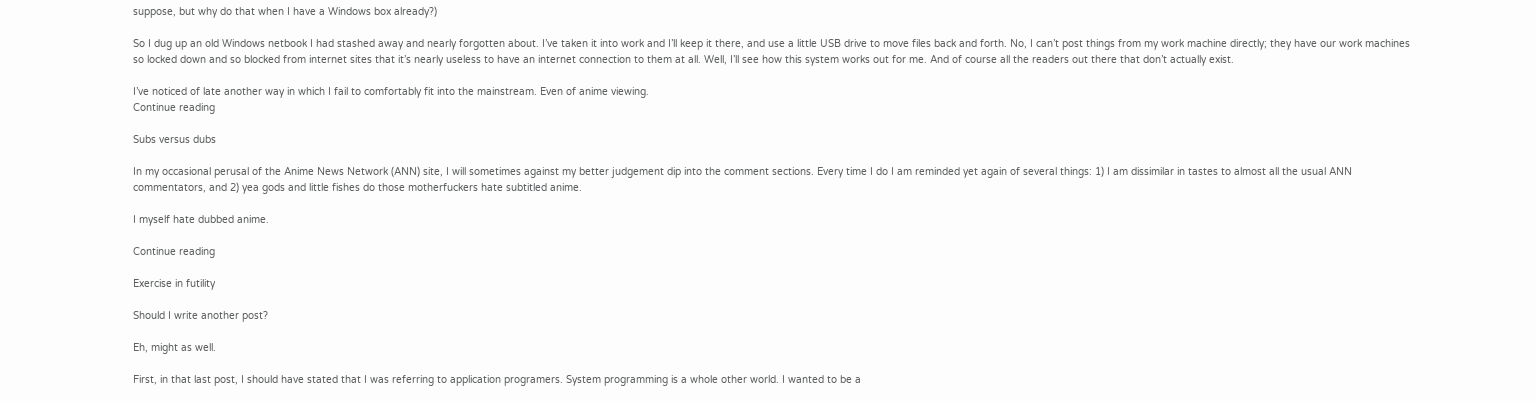suppose, but why do that when I have a Windows box already?)

So I dug up an old Windows netbook I had stashed away and nearly forgotten about. I’ve taken it into work and I’ll keep it there, and use a little USB drive to move files back and forth. No, I can’t post things from my work machine directly; they have our work machines so locked down and so blocked from internet sites that it’s nearly useless to have an internet connection to them at all. Well, I’ll see how this system works out for me. And of course all the readers out there that don’t actually exist.

I’ve noticed of late another way in which I fail to comfortably fit into the mainstream. Even of anime viewing.
Continue reading

Subs versus dubs

In my occasional perusal of the Anime News Network (ANN) site, I will sometimes against my better judgement dip into the comment sections. Every time I do I am reminded yet again of several things: 1) I am dissimilar in tastes to almost all the usual ANN commentators, and 2) yea gods and little fishes do those motherfuckers hate subtitled anime.

I myself hate dubbed anime.

Continue reading

Exercise in futility

Should I write another post?

Eh, might as well.

First, in that last post, I should have stated that I was referring to application programers. System programming is a whole other world. I wanted to be a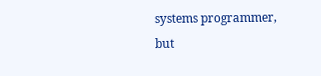systems programmer, but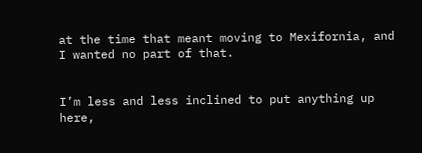at the time that meant moving to Mexifornia, and I wanted no part of that.


I’m less and less inclined to put anything up here,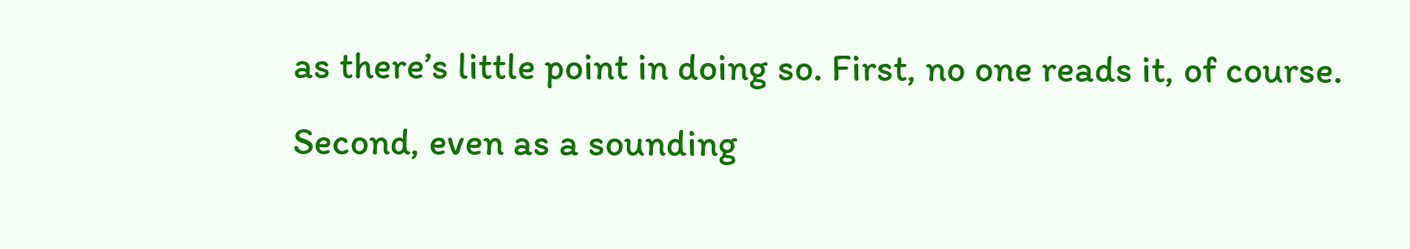as there’s little point in doing so. First, no one reads it, of course. Second, even as a sounding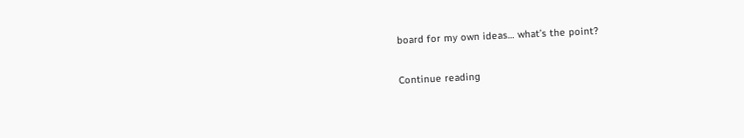board for my own ideas… what’s the point?

Continue reading